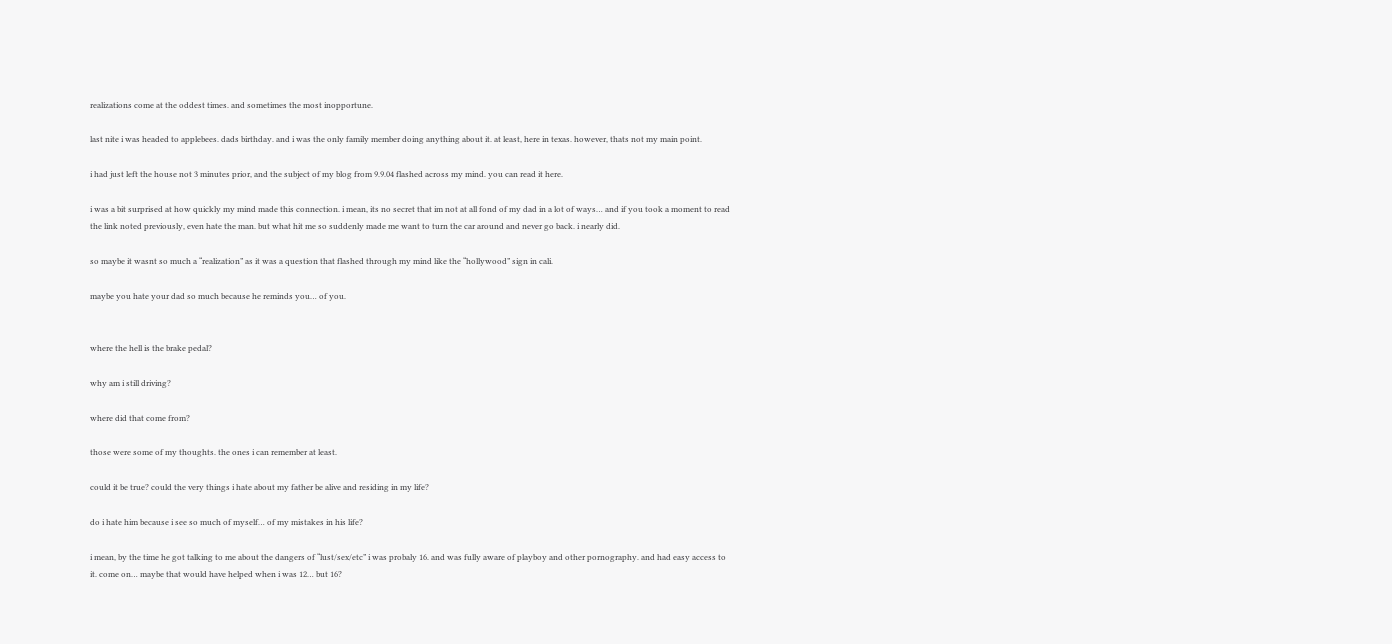realizations come at the oddest times. and sometimes the most inopportune.

last nite i was headed to applebees. dads birthday. and i was the only family member doing anything about it. at least, here in texas. however, thats not my main point.

i had just left the house not 3 minutes prior, and the subject of my blog from 9.9.04 flashed across my mind. you can read it here.

i was a bit surprised at how quickly my mind made this connection. i mean, its no secret that im not at all fond of my dad in a lot of ways… and if you took a moment to read the link noted previously, even hate the man. but what hit me so suddenly made me want to turn the car around and never go back. i nearly did.

so maybe it wasnt so much a “realization” as it was a question that flashed through my mind like the “hollywood” sign in cali.

maybe you hate your dad so much because he reminds you… of you.


where the hell is the brake pedal?

why am i still driving?

where did that come from?

those were some of my thoughts. the ones i can remember at least.

could it be true? could the very things i hate about my father be alive and residing in my life?

do i hate him because i see so much of myself… of my mistakes in his life?

i mean, by the time he got talking to me about the dangers of “lust/sex/etc” i was probaly 16. and was fully aware of playboy and other pornography. and had easy access to it. come on… maybe that would have helped when i was 12… but 16?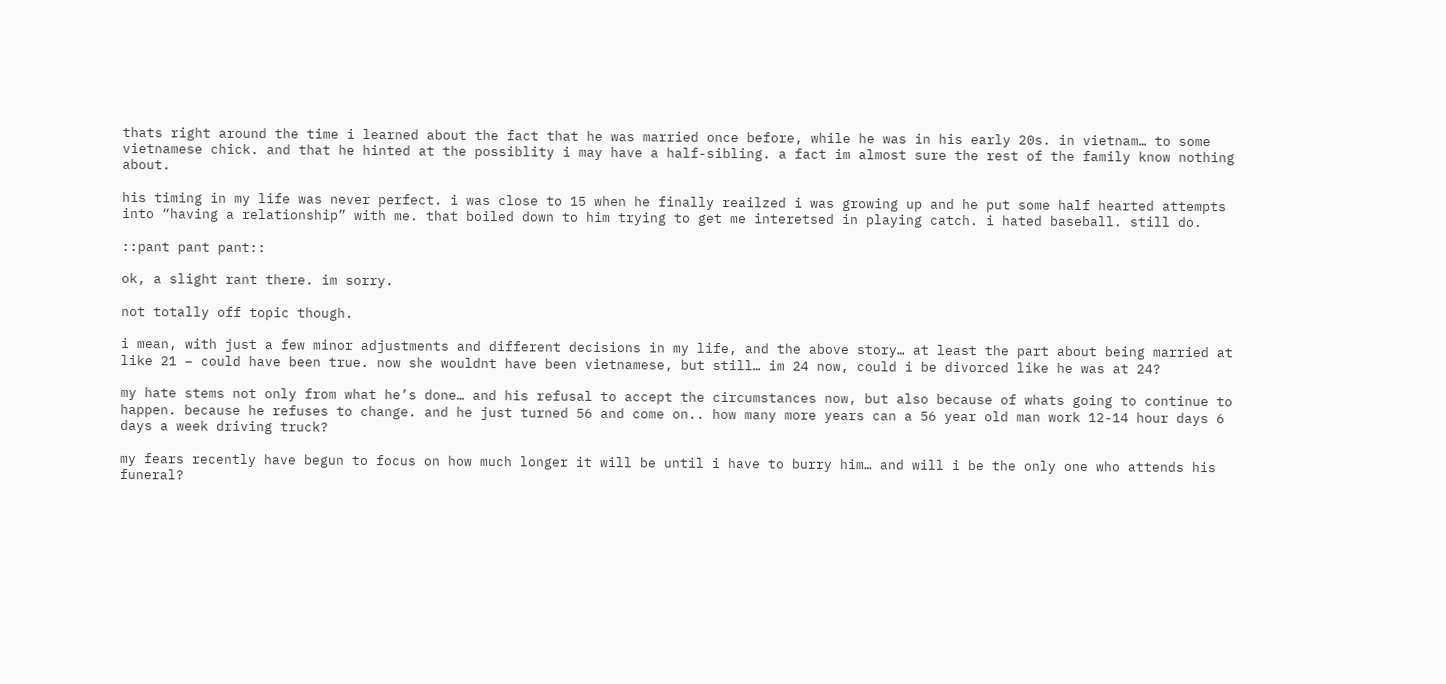thats right around the time i learned about the fact that he was married once before, while he was in his early 20s. in vietnam… to some vietnamese chick. and that he hinted at the possiblity i may have a half-sibling. a fact im almost sure the rest of the family know nothing about.

his timing in my life was never perfect. i was close to 15 when he finally reailzed i was growing up and he put some half hearted attempts into “having a relationship” with me. that boiled down to him trying to get me interetsed in playing catch. i hated baseball. still do.

::pant pant pant::

ok, a slight rant there. im sorry.

not totally off topic though.

i mean, with just a few minor adjustments and different decisions in my life, and the above story… at least the part about being married at like 21 – could have been true. now she wouldnt have been vietnamese, but still… im 24 now, could i be divorced like he was at 24?

my hate stems not only from what he’s done… and his refusal to accept the circumstances now, but also because of whats going to continue to happen. because he refuses to change. and he just turned 56 and come on.. how many more years can a 56 year old man work 12-14 hour days 6 days a week driving truck?

my fears recently have begun to focus on how much longer it will be until i have to burry him… and will i be the only one who attends his funeral?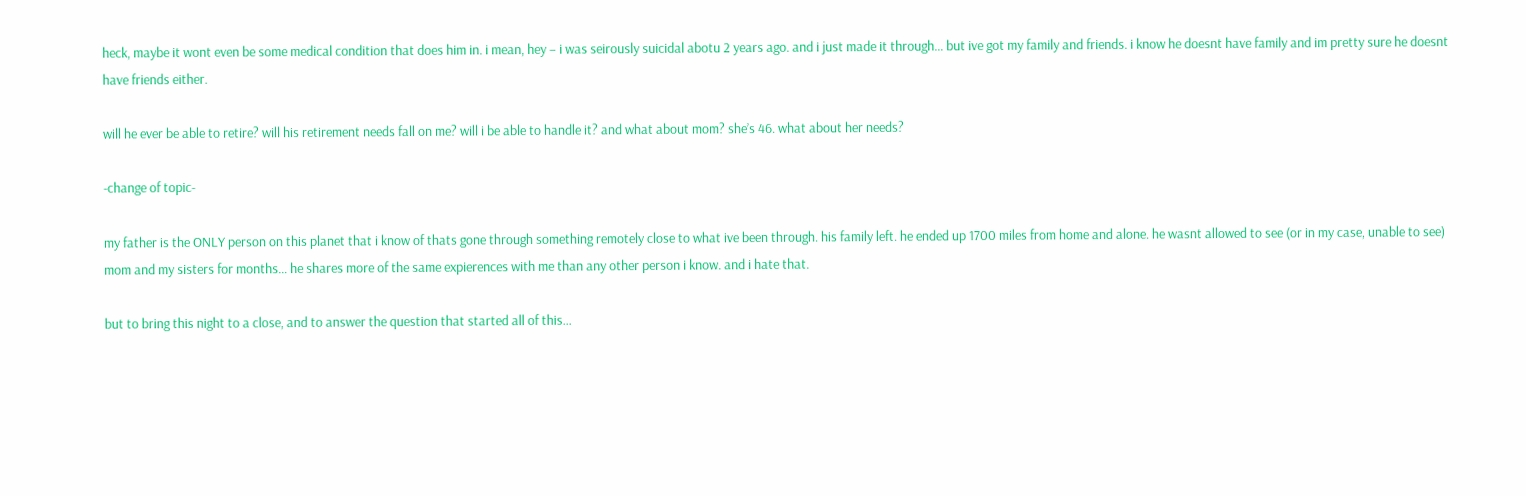heck, maybe it wont even be some medical condition that does him in. i mean, hey – i was seirously suicidal abotu 2 years ago. and i just made it through… but ive got my family and friends. i know he doesnt have family and im pretty sure he doesnt have friends either.

will he ever be able to retire? will his retirement needs fall on me? will i be able to handle it? and what about mom? she’s 46. what about her needs?

-change of topic-

my father is the ONLY person on this planet that i know of thats gone through something remotely close to what ive been through. his family left. he ended up 1700 miles from home and alone. he wasnt allowed to see (or in my case, unable to see) mom and my sisters for months… he shares more of the same expierences with me than any other person i know. and i hate that.

but to bring this night to a close, and to answer the question that started all of this…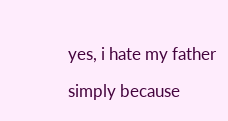yes, i hate my father

simply because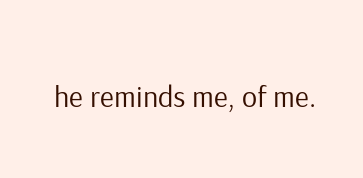he reminds me, of me.